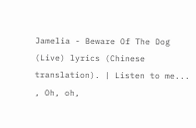Jamelia - Beware Of The Dog (Live) lyrics (Chinese translation). | Listen to me...
, Oh, oh,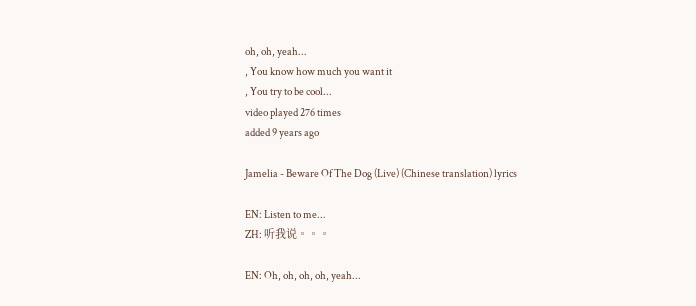oh, oh, yeah...
, You know how much you want it
, You try to be cool...
video played 276 times
added 9 years ago

Jamelia - Beware Of The Dog (Live) (Chinese translation) lyrics

EN: Listen to me...
ZH: 听我说。。。

EN: Oh, oh, oh, oh, yeah...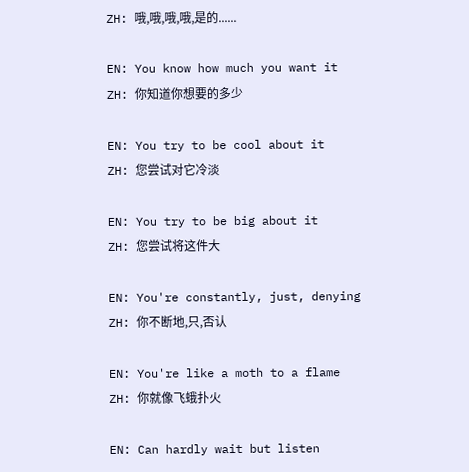ZH: 哦,哦,哦,哦,是的......

EN: You know how much you want it
ZH: 你知道你想要的多少

EN: You try to be cool about it
ZH: 您尝试对它冷淡

EN: You try to be big about it
ZH: 您尝试将这件大

EN: You're constantly, just, denying
ZH: 你不断地,只,否认

EN: You're like a moth to a flame
ZH: 你就像飞蛾扑火

EN: Can hardly wait but listen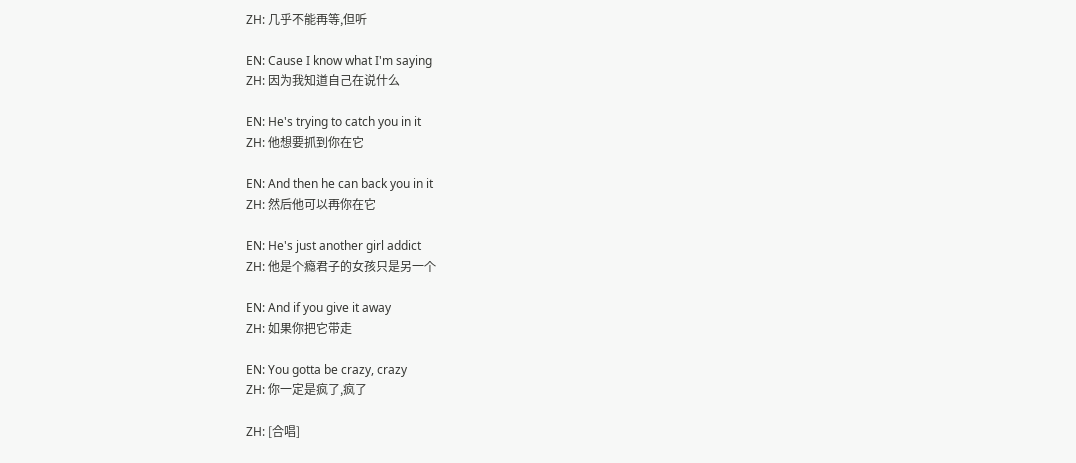ZH: 几乎不能再等,但听

EN: Cause I know what I'm saying
ZH: 因为我知道自己在说什么

EN: He's trying to catch you in it
ZH: 他想要抓到你在它

EN: And then he can back you in it
ZH: 然后他可以再你在它

EN: He's just another girl addict
ZH: 他是个瘾君子的女孩只是另一个

EN: And if you give it away
ZH: 如果你把它带走

EN: You gotta be crazy, crazy
ZH: 你一定是疯了,疯了

ZH: [合唱]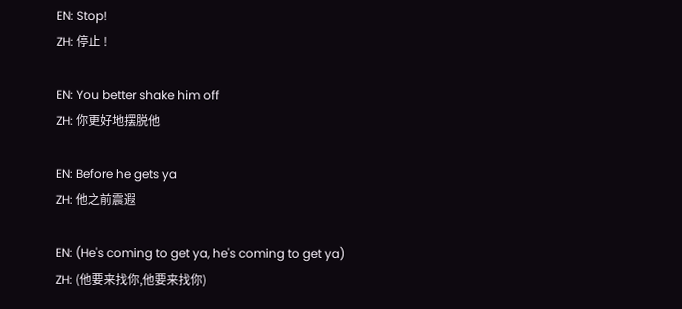EN: Stop!
ZH: 停止 !

EN: You better shake him off
ZH: 你更好地摆脱他

EN: Before he gets ya
ZH: 他之前震遐

EN: (He's coming to get ya, he's coming to get ya)
ZH: (他要来找你,他要来找你)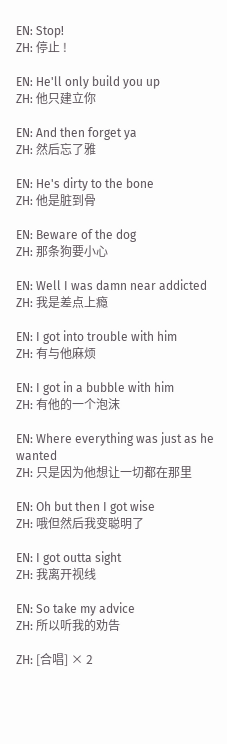EN: Stop!
ZH: 停止 !

EN: He'll only build you up
ZH: 他只建立你

EN: And then forget ya
ZH: 然后忘了雅

EN: He's dirty to the bone
ZH: 他是脏到骨

EN: Beware of the dog
ZH: 那条狗要小心

EN: Well I was damn near addicted
ZH: 我是差点上瘾

EN: I got into trouble with him
ZH: 有与他麻烦

EN: I got in a bubble with him
ZH: 有他的一个泡沫

EN: Where everything was just as he wanted
ZH: 只是因为他想让一切都在那里

EN: Oh but then I got wise
ZH: 哦但然后我变聪明了

EN: I got outta sight
ZH: 我离开视线

EN: So take my advice
ZH: 所以听我的劝告

ZH: [合唱] × 2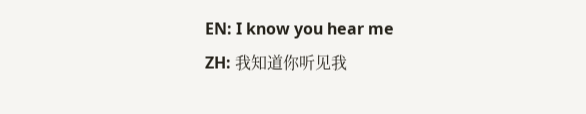EN: I know you hear me
ZH: 我知道你听见我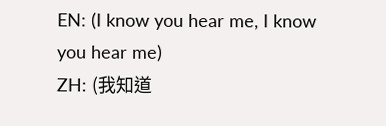EN: (I know you hear me, I know you hear me)
ZH: (我知道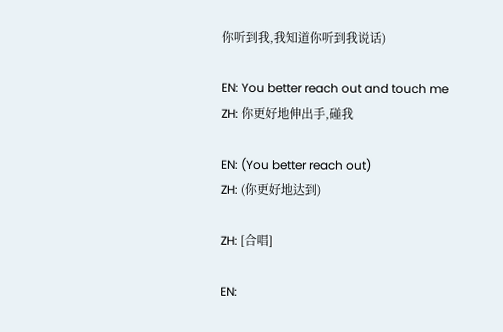你听到我,我知道你听到我说话)

EN: You better reach out and touch me
ZH: 你更好地伸出手,碰我

EN: (You better reach out)
ZH: (你更好地达到)

ZH: [合唱]

EN: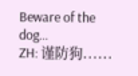Beware of the dog...
ZH: 谨防狗......